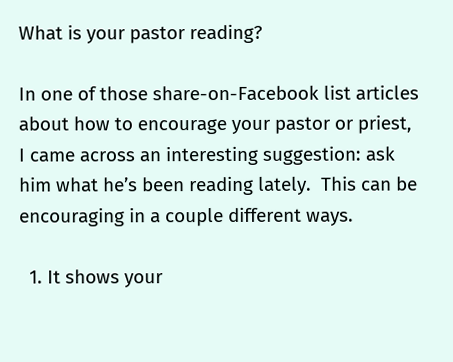What is your pastor reading?

In one of those share-on-Facebook list articles about how to encourage your pastor or priest, I came across an interesting suggestion: ask him what he’s been reading lately.  This can be encouraging in a couple different ways.

  1. It shows your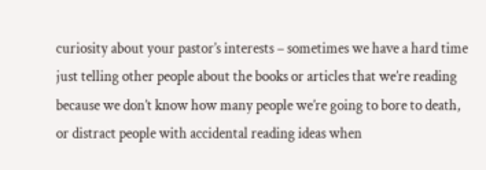curiosity about your pastor’s interests – sometimes we have a hard time just telling other people about the books or articles that we’re reading because we don’t know how many people we’re going to bore to death, or distract people with accidental reading ideas when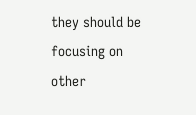they should be focusing on other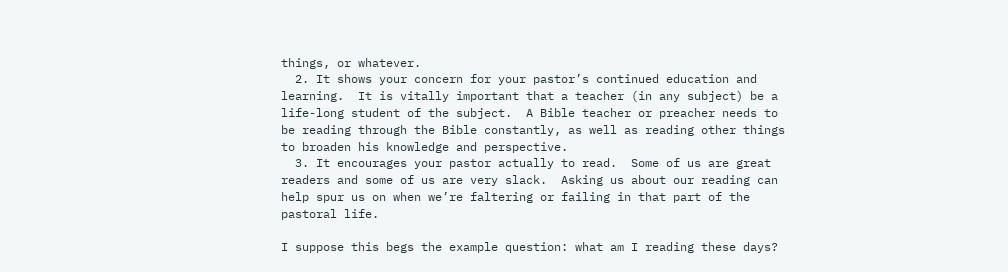things, or whatever.
  2. It shows your concern for your pastor’s continued education and learning.  It is vitally important that a teacher (in any subject) be a life-long student of the subject.  A Bible teacher or preacher needs to be reading through the Bible constantly, as well as reading other things to broaden his knowledge and perspective.
  3. It encourages your pastor actually to read.  Some of us are great readers and some of us are very slack.  Asking us about our reading can help spur us on when we’re faltering or failing in that part of the pastoral life.

I suppose this begs the example question: what am I reading these days?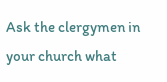Ask the clergymen in your church what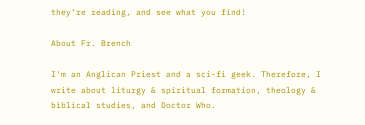they’re reading, and see what you find!

About Fr. Brench

I'm an Anglican Priest and a sci-fi geek. Therefore, I write about liturgy & spiritual formation, theology & biblical studies, and Doctor Who.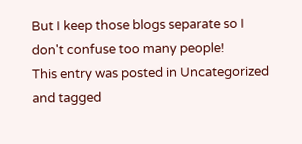But I keep those blogs separate so I don't confuse too many people!
This entry was posted in Uncategorized and tagged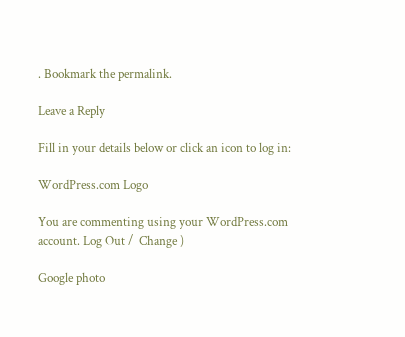. Bookmark the permalink.

Leave a Reply

Fill in your details below or click an icon to log in:

WordPress.com Logo

You are commenting using your WordPress.com account. Log Out /  Change )

Google photo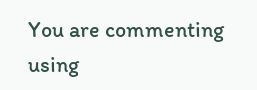You are commenting using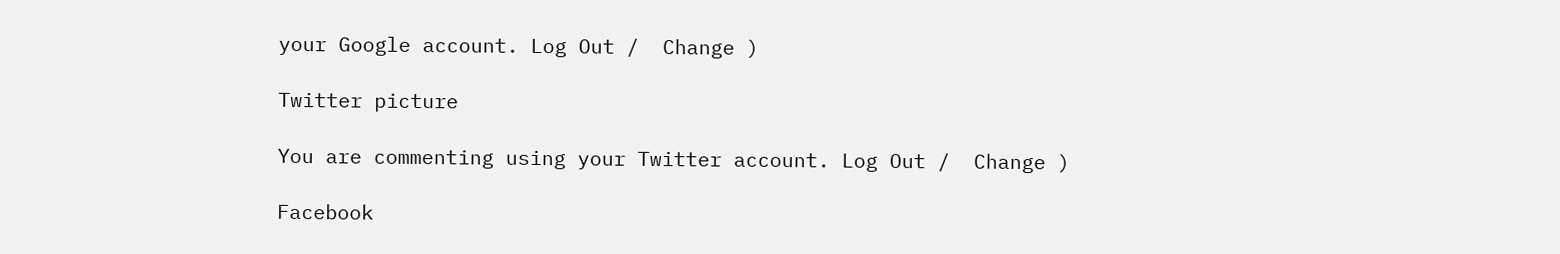your Google account. Log Out /  Change )

Twitter picture

You are commenting using your Twitter account. Log Out /  Change )

Facebook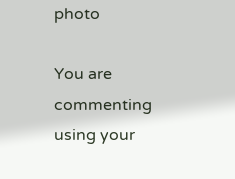photo

You are commenting using your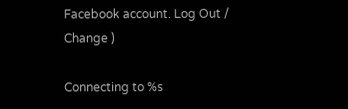Facebook account. Log Out /  Change )

Connecting to %s